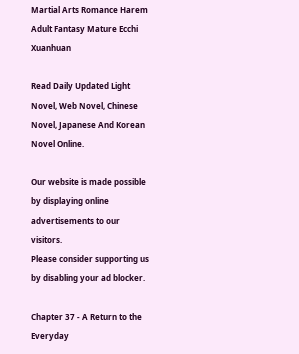Martial Arts Romance Harem Adult Fantasy Mature Ecchi Xuanhuan

Read Daily Updated Light Novel, Web Novel, Chinese Novel, Japanese And Korean Novel Online.

Our website is made possible by displaying online advertisements to our visitors.
Please consider supporting us by disabling your ad blocker.

Chapter 37 - A Return to the Everyday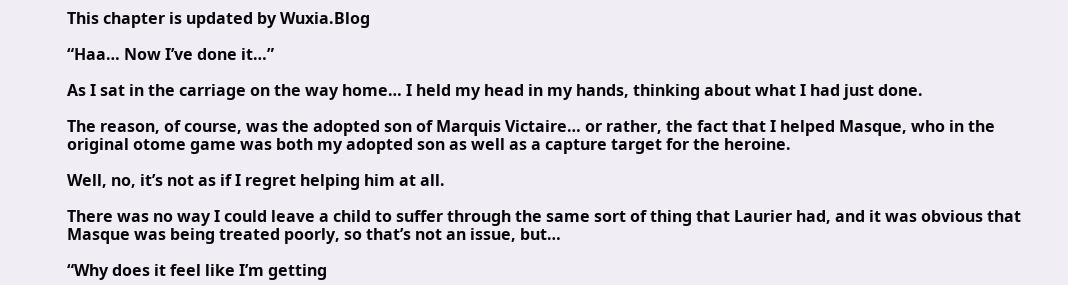This chapter is updated by Wuxia.Blog

“Haa… Now I’ve done it…”

As I sat in the carriage on the way home… I held my head in my hands, thinking about what I had just done.

The reason, of course, was the adopted son of Marquis Victaire… or rather, the fact that I helped Masque, who in the original otome game was both my adopted son as well as a capture target for the heroine.

Well, no, it’s not as if I regret helping him at all.

There was no way I could leave a child to suffer through the same sort of thing that Laurier had, and it was obvious that Masque was being treated poorly, so that’s not an issue, but…

“Why does it feel like I’m getting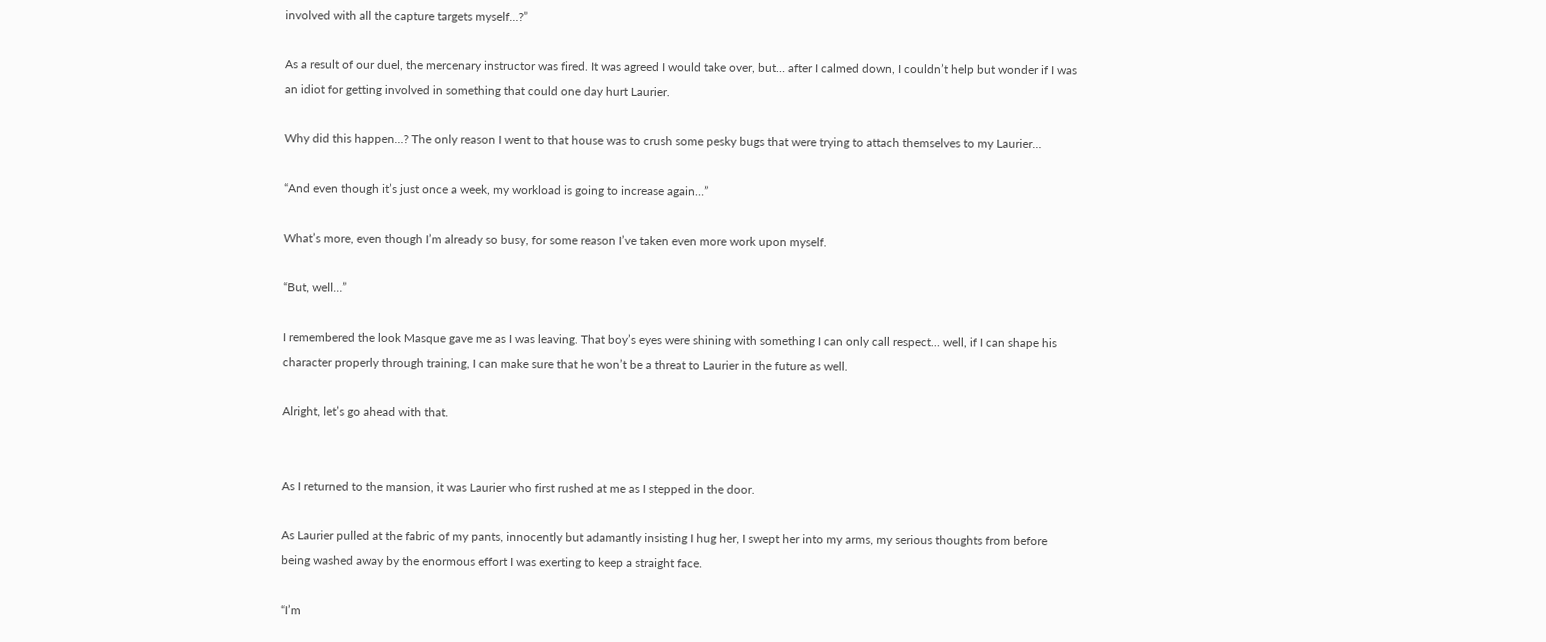involved with all the capture targets myself…?”

As a result of our duel, the mercenary instructor was fired. It was agreed I would take over, but… after I calmed down, I couldn’t help but wonder if I was an idiot for getting involved in something that could one day hurt Laurier.

Why did this happen…? The only reason I went to that house was to crush some pesky bugs that were trying to attach themselves to my Laurier…

“And even though it’s just once a week, my workload is going to increase again…”

What’s more, even though I’m already so busy, for some reason I’ve taken even more work upon myself.

“But, well…”

I remembered the look Masque gave me as I was leaving. That boy’s eyes were shining with something I can only call respect… well, if I can shape his character properly through training, I can make sure that he won’t be a threat to Laurier in the future as well.

Alright, let’s go ahead with that.


As I returned to the mansion, it was Laurier who first rushed at me as I stepped in the door.

As Laurier pulled at the fabric of my pants, innocently but adamantly insisting I hug her, I swept her into my arms, my serious thoughts from before being washed away by the enormous effort I was exerting to keep a straight face.

“I’m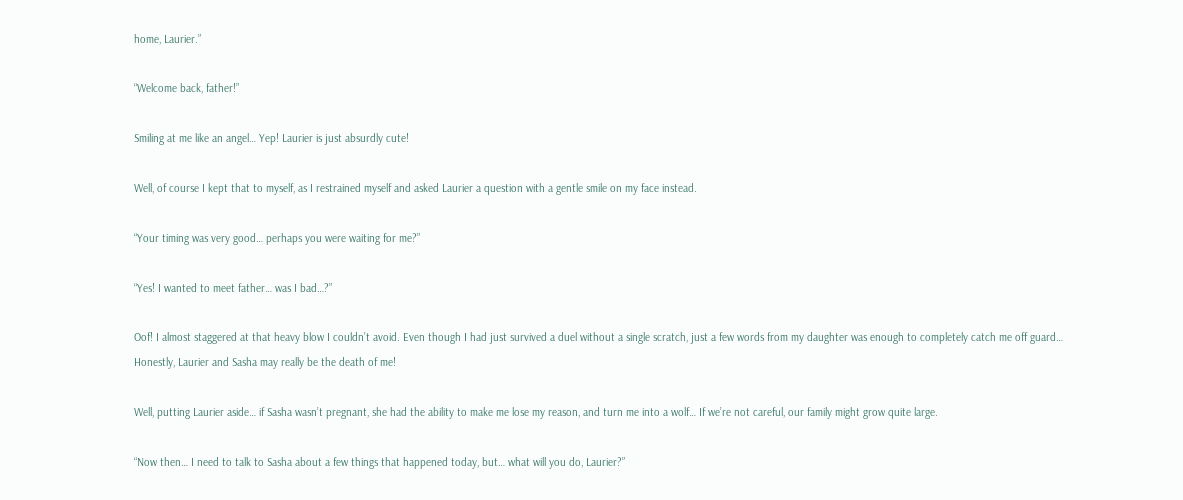home, Laurier.”

“Welcome back, father!”

Smiling at me like an angel… Yep! Laurier is just absurdly cute!

Well, of course I kept that to myself, as I restrained myself and asked Laurier a question with a gentle smile on my face instead.

“Your timing was very good… perhaps you were waiting for me?”

“Yes! I wanted to meet father… was I bad…?”

Oof! I almost staggered at that heavy blow I couldn’t avoid. Even though I had just survived a duel without a single scratch, just a few words from my daughter was enough to completely catch me off guard… Honestly, Laurier and Sasha may really be the death of me!

Well, putting Laurier aside… if Sasha wasn’t pregnant, she had the ability to make me lose my reason, and turn me into a wolf… If we’re not careful, our family might grow quite large.

“Now then… I need to talk to Sasha about a few things that happened today, but… what will you do, Laurier?”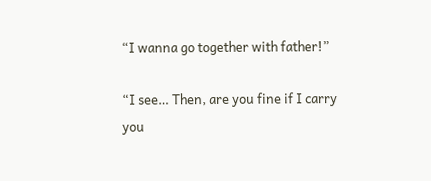“I wanna go together with father!”

“I see… Then, are you fine if I carry you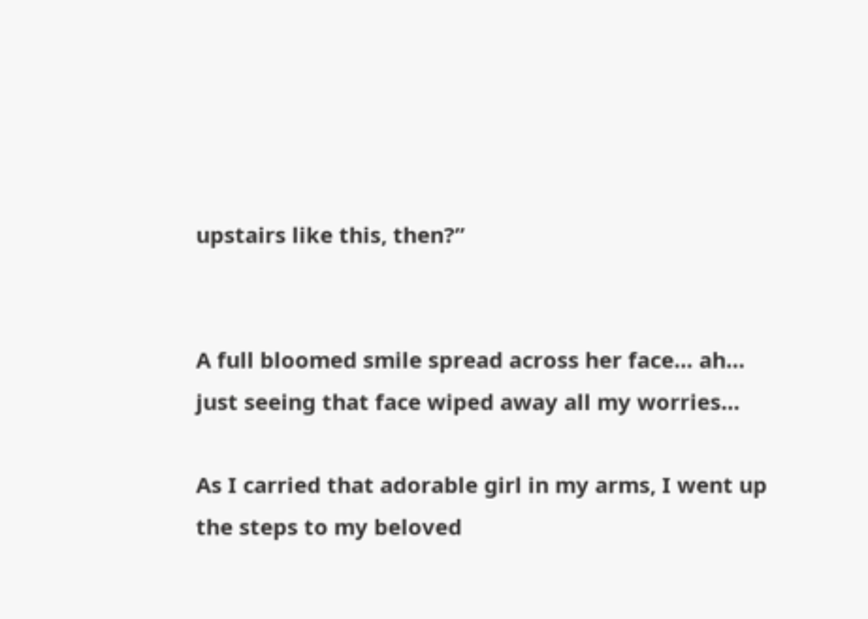upstairs like this, then?”


A full bloomed smile spread across her face… ah… just seeing that face wiped away all my worries…

As I carried that adorable girl in my arms, I went up the steps to my beloved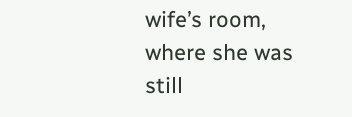wife’s room, where she was still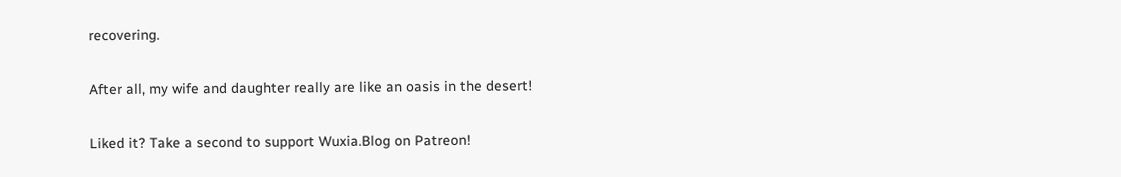recovering.

After all, my wife and daughter really are like an oasis in the desert!

Liked it? Take a second to support Wuxia.Blog on Patreon!